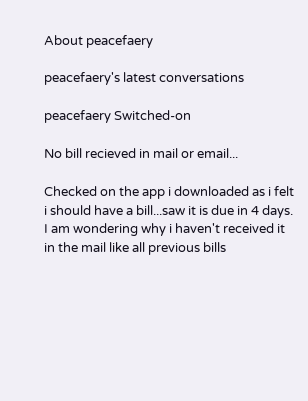About peacefaery

peacefaery's latest conversations

peacefaery Switched-on

No bill recieved in mail or email...

Checked on the app i downloaded as i felt i should have a bill...saw it is due in 4 days. I am wondering why i haven't received it in the mail like all previous bills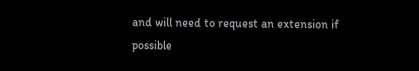and will need to request an extension if possible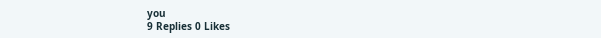you
9 Replies 0 Likes